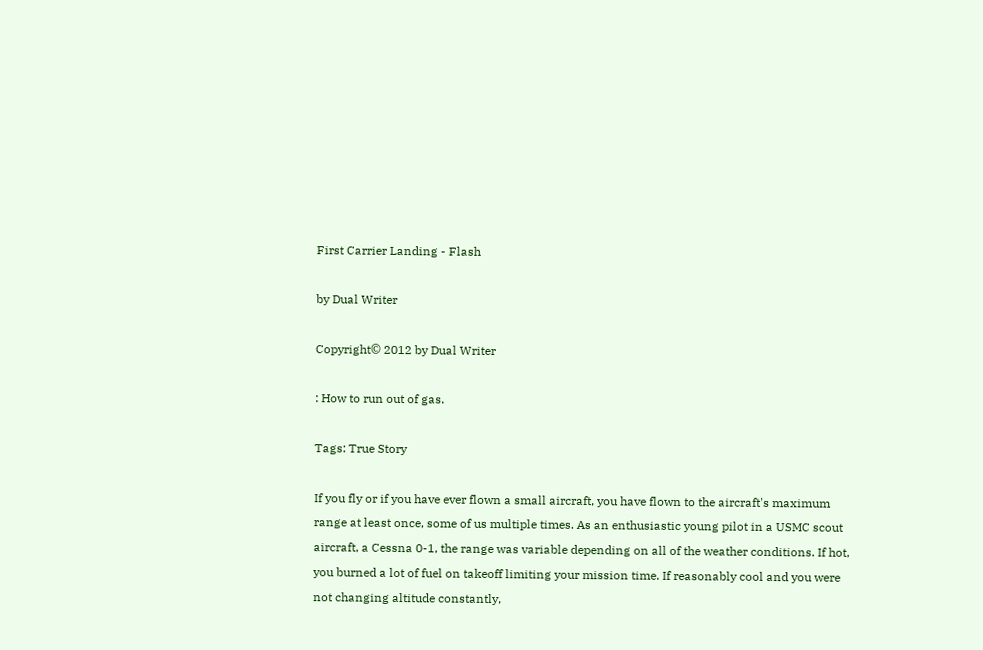First Carrier Landing - Flash

by Dual Writer

Copyright© 2012 by Dual Writer

: How to run out of gas.

Tags: True Story

If you fly or if you have ever flown a small aircraft, you have flown to the aircraft's maximum range at least once, some of us multiple times. As an enthusiastic young pilot in a USMC scout aircraft, a Cessna 0-1, the range was variable depending on all of the weather conditions. If hot, you burned a lot of fuel on takeoff limiting your mission time. If reasonably cool and you were not changing altitude constantly,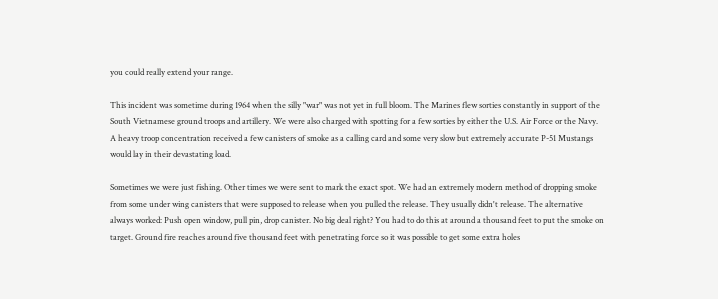you could really extend your range.

This incident was sometime during 1964 when the silly "war" was not yet in full bloom. The Marines flew sorties constantly in support of the South Vietnamese ground troops and artillery. We were also charged with spotting for a few sorties by either the U.S. Air Force or the Navy. A heavy troop concentration received a few canisters of smoke as a calling card and some very slow but extremely accurate P-51 Mustangs would lay in their devastating load.

Sometimes we were just fishing. Other times we were sent to mark the exact spot. We had an extremely modern method of dropping smoke from some under wing canisters that were supposed to release when you pulled the release. They usually didn't release. The alternative always worked: Push open window, pull pin, drop canister. No big deal right? You had to do this at around a thousand feet to put the smoke on target. Ground fire reaches around five thousand feet with penetrating force so it was possible to get some extra holes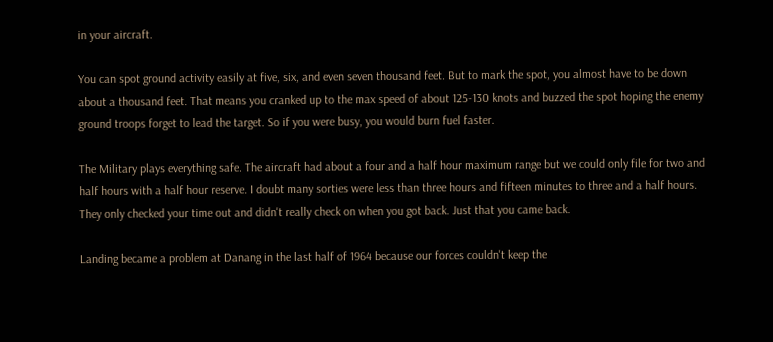in your aircraft.

You can spot ground activity easily at five, six, and even seven thousand feet. But to mark the spot, you almost have to be down about a thousand feet. That means you cranked up to the max speed of about 125-130 knots and buzzed the spot hoping the enemy ground troops forget to lead the target. So if you were busy, you would burn fuel faster.

The Military plays everything safe. The aircraft had about a four and a half hour maximum range but we could only file for two and half hours with a half hour reserve. I doubt many sorties were less than three hours and fifteen minutes to three and a half hours. They only checked your time out and didn't really check on when you got back. Just that you came back.

Landing became a problem at Danang in the last half of 1964 because our forces couldn't keep the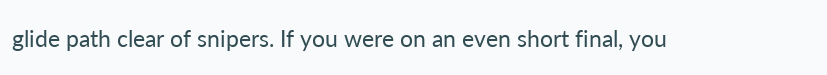glide path clear of snipers. If you were on an even short final, you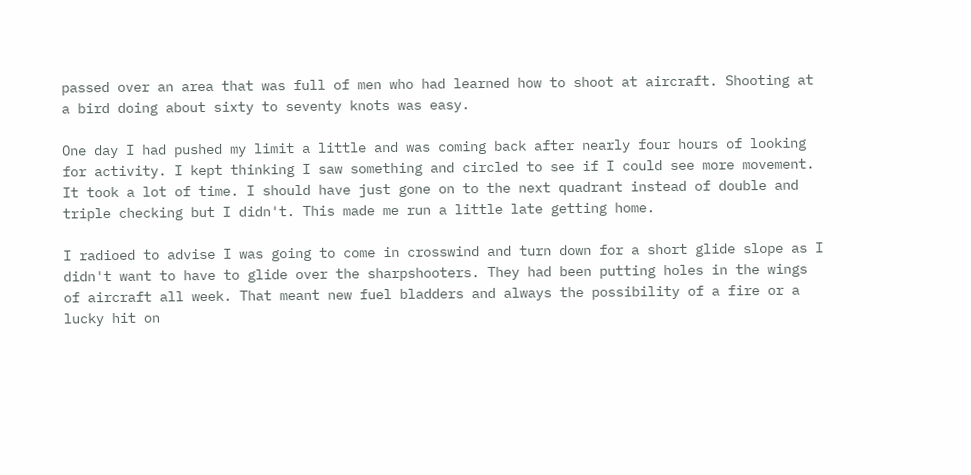passed over an area that was full of men who had learned how to shoot at aircraft. Shooting at a bird doing about sixty to seventy knots was easy.

One day I had pushed my limit a little and was coming back after nearly four hours of looking for activity. I kept thinking I saw something and circled to see if I could see more movement. It took a lot of time. I should have just gone on to the next quadrant instead of double and triple checking but I didn't. This made me run a little late getting home.

I radioed to advise I was going to come in crosswind and turn down for a short glide slope as I didn't want to have to glide over the sharpshooters. They had been putting holes in the wings of aircraft all week. That meant new fuel bladders and always the possibility of a fire or a lucky hit on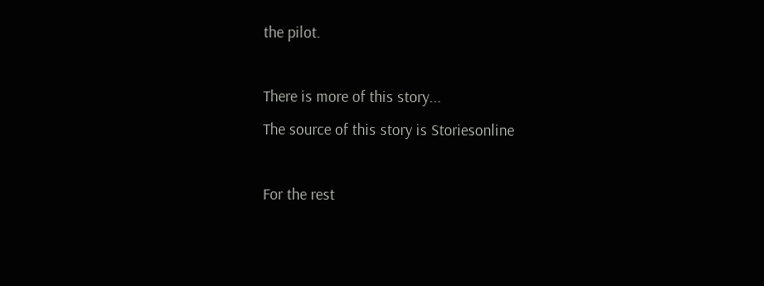the pilot.

There is more of this story...
The source of this story is Storiesonline

For the rest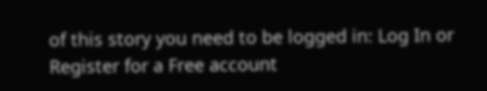of this story you need to be logged in: Log In or Register for a Free account